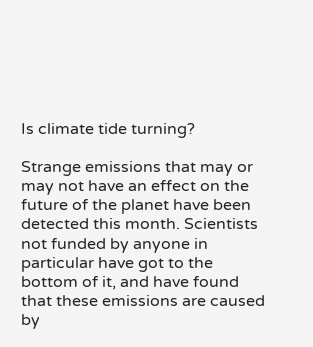Is climate tide turning?

Strange emissions that may or may not have an effect on the future of the planet have been detected this month. Scientists not funded by anyone in particular have got to the bottom of it, and have found that these emissions are caused by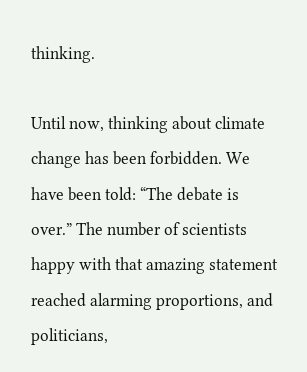thinking.

Until now, thinking about climate change has been forbidden. We have been told: “The debate is over.” The number of scientists happy with that amazing statement reached alarming proportions, and politicians,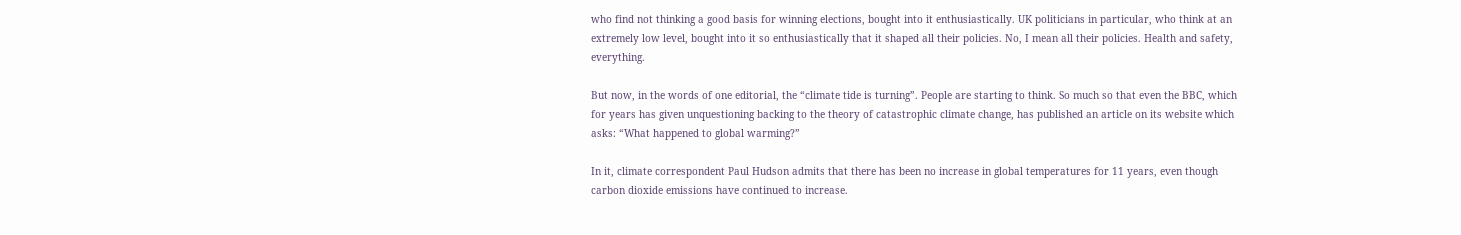who find not thinking a good basis for winning elections, bought into it enthusiastically. UK politicians in particular, who think at an extremely low level, bought into it so enthusiastically that it shaped all their policies. No, I mean all their policies. Health and safety, everything.

But now, in the words of one editorial, the “climate tide is turning”. People are starting to think. So much so that even the BBC, which for years has given unquestioning backing to the theory of catastrophic climate change, has published an article on its website which asks: “What happened to global warming?”

In it, climate correspondent Paul Hudson admits that there has been no increase in global temperatures for 11 years, even though carbon dioxide emissions have continued to increase.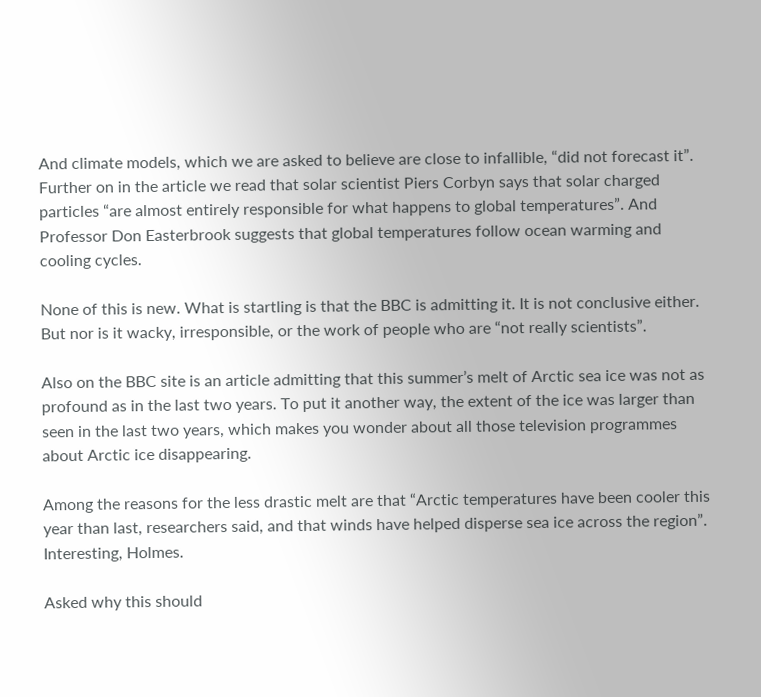And climate models, which we are asked to believe are close to infallible, “did not forecast it”. Further on in the article we read that solar scientist Piers Corbyn says that solar charged particles “are almost entirely responsible for what happens to global temperatures”. And Professor Don Easterbrook suggests that global temperatures follow ocean warming and cooling cycles.

None of this is new. What is startling is that the BBC is admitting it. It is not conclusive either. But nor is it wacky, irresponsible, or the work of people who are “not really scientists”.

Also on the BBC site is an article admitting that this summer’s melt of Arctic sea ice was not as profound as in the last two years. To put it another way, the extent of the ice was larger than seen in the last two years, which makes you wonder about all those television programmes about Arctic ice disappearing.

Among the reasons for the less drastic melt are that “Arctic temperatures have been cooler this year than last, researchers said, and that winds have helped disperse sea ice across the region”. Interesting, Holmes.

Asked why this should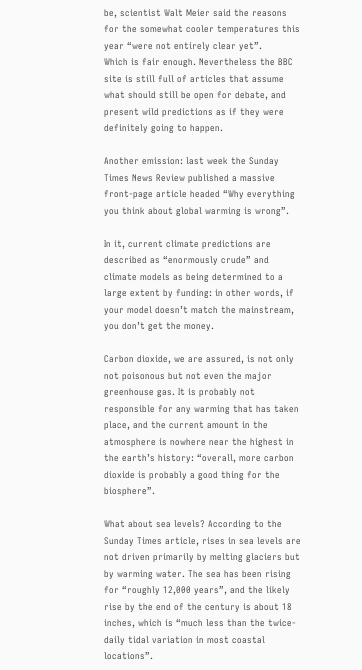be, scientist Walt Meier said the reasons for the somewhat cooler temperatures this year “were not entirely clear yet”.
Which is fair enough. Nevertheless the BBC site is still full of articles that assume what should still be open for debate, and present wild predictions as if they were definitely going to happen.

Another emission: last week the Sunday Times News Review published a massive front-page article headed “Why everything you think about global warming is wrong”.

In it, current climate predictions are described as “enormously crude” and climate models as being determined to a large extent by funding: in other words, if your model doesn’t match the mainstream, you don’t get the money.

Carbon dioxide, we are assured, is not only not poisonous but not even the major greenhouse gas. It is probably not responsible for any warming that has taken place, and the current amount in the atmosphere is nowhere near the highest in the earth’s history: “overall, more carbon dioxide is probably a good thing for the biosphere”.

What about sea levels? According to the Sunday Times article, rises in sea levels are not driven primarily by melting glaciers but by warming water. The sea has been rising for “roughly 12,000 years”, and the likely rise by the end of the century is about 18 inches, which is “much less than the twice-daily tidal variation in most coastal locations”.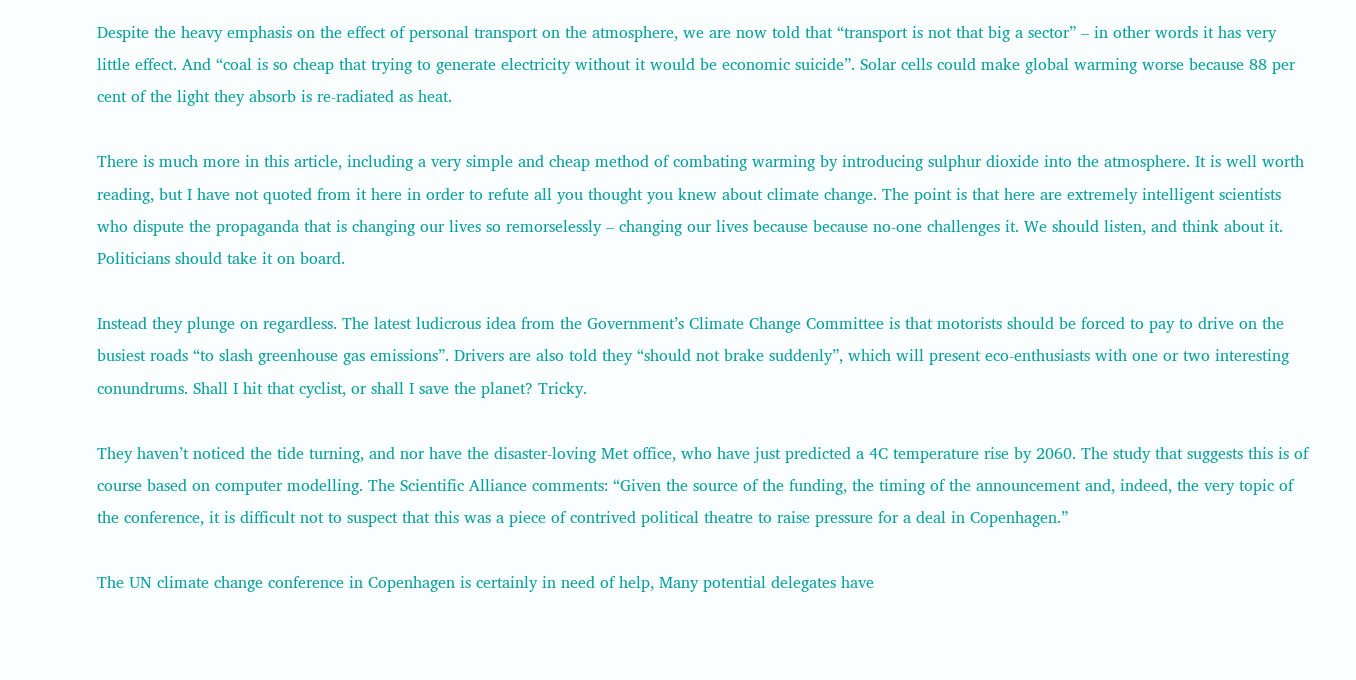Despite the heavy emphasis on the effect of personal transport on the atmosphere, we are now told that “transport is not that big a sector” – in other words it has very little effect. And “coal is so cheap that trying to generate electricity without it would be economic suicide”. Solar cells could make global warming worse because 88 per cent of the light they absorb is re-radiated as heat.

There is much more in this article, including a very simple and cheap method of combating warming by introducing sulphur dioxide into the atmosphere. It is well worth reading, but I have not quoted from it here in order to refute all you thought you knew about climate change. The point is that here are extremely intelligent scientists who dispute the propaganda that is changing our lives so remorselessly – changing our lives because because no-one challenges it. We should listen, and think about it. Politicians should take it on board.

Instead they plunge on regardless. The latest ludicrous idea from the Government’s Climate Change Committee is that motorists should be forced to pay to drive on the busiest roads “to slash greenhouse gas emissions”. Drivers are also told they “should not brake suddenly”, which will present eco-enthusiasts with one or two interesting conundrums. Shall I hit that cyclist, or shall I save the planet? Tricky.

They haven’t noticed the tide turning, and nor have the disaster-loving Met office, who have just predicted a 4C temperature rise by 2060. The study that suggests this is of course based on computer modelling. The Scientific Alliance comments: “Given the source of the funding, the timing of the announcement and, indeed, the very topic of the conference, it is difficult not to suspect that this was a piece of contrived political theatre to raise pressure for a deal in Copenhagen.”

The UN climate change conference in Copenhagen is certainly in need of help, Many potential delegates have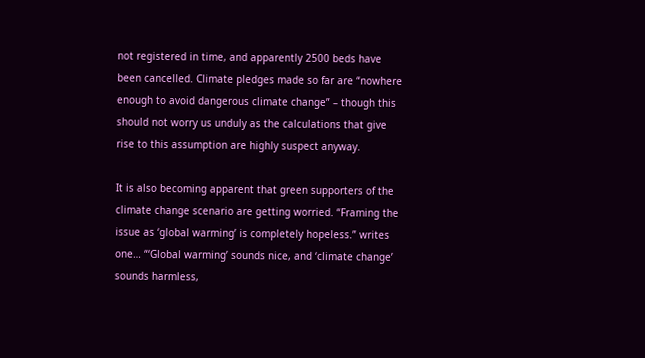not registered in time, and apparently 2500 beds have been cancelled. Climate pledges made so far are “nowhere enough to avoid dangerous climate change” – though this should not worry us unduly as the calculations that give rise to this assumption are highly suspect anyway.

It is also becoming apparent that green supporters of the climate change scenario are getting worried. “Framing the issue as ‘global warming’ is completely hopeless.” writes one… “‘Global warming’ sounds nice, and ‘climate change’ sounds harmless,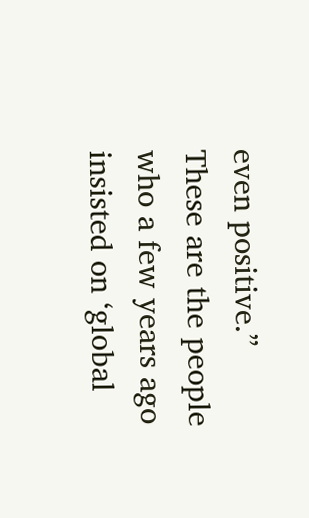even positive.” These are the people who a few years ago insisted on ‘global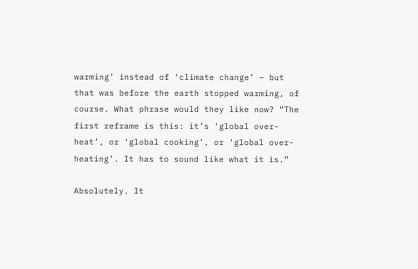warming’ instead of ‘climate change’ – but that was before the earth stopped warming, of course. What phrase would they like now? “The first reframe is this: it’s ‘global over-heat’, or ‘global cooking’, or ‘global over-heating’. It has to sound like what it is.”

Absolutely. It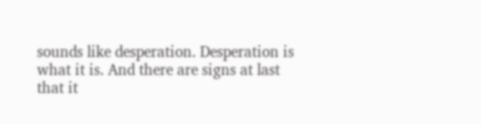sounds like desperation. Desperation is what it is. And there are signs at last that it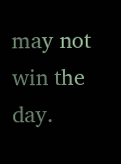may not win the day.